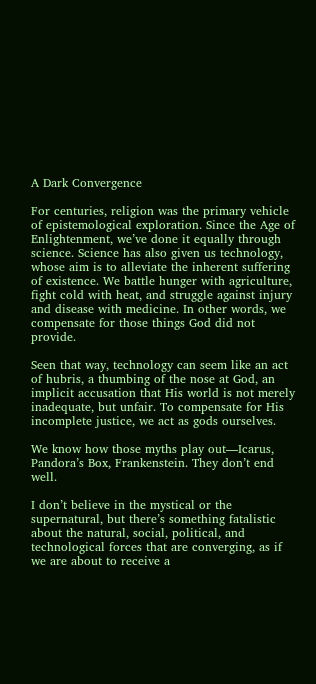A Dark Convergence

For centuries, religion was the primary vehicle of epistemological exploration. Since the Age of Enlightenment, we’ve done it equally through science. Science has also given us technology, whose aim is to alleviate the inherent suffering of existence. We battle hunger with agriculture, fight cold with heat, and struggle against injury and disease with medicine. In other words, we compensate for those things God did not provide.

Seen that way, technology can seem like an act of hubris, a thumbing of the nose at God, an implicit accusation that His world is not merely inadequate, but unfair. To compensate for His incomplete justice, we act as gods ourselves.

We know how those myths play out—Icarus, Pandora’s Box, Frankenstein. They don’t end well.

I don’t believe in the mystical or the supernatural, but there’s something fatalistic about the natural, social, political, and technological forces that are converging, as if we are about to receive a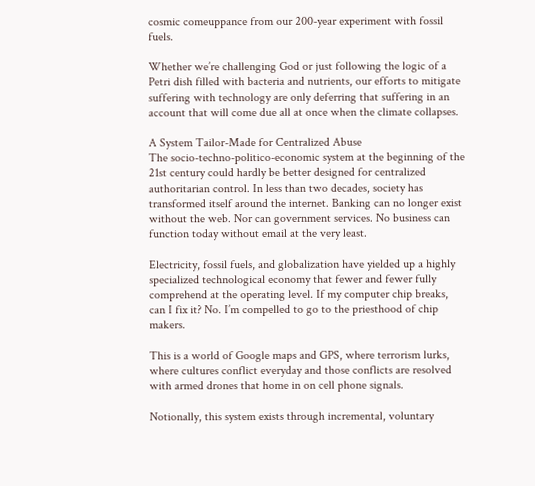cosmic comeuppance from our 200-year experiment with fossil fuels.

Whether we’re challenging God or just following the logic of a Petri dish filled with bacteria and nutrients, our efforts to mitigate suffering with technology are only deferring that suffering in an account that will come due all at once when the climate collapses.

A System Tailor-Made for Centralized Abuse
The socio-techno-politico-economic system at the beginning of the 21st century could hardly be better designed for centralized authoritarian control. In less than two decades, society has transformed itself around the internet. Banking can no longer exist without the web. Nor can government services. No business can function today without email at the very least.

Electricity, fossil fuels, and globalization have yielded up a highly specialized technological economy that fewer and fewer fully comprehend at the operating level. If my computer chip breaks, can I fix it? No. I’m compelled to go to the priesthood of chip makers.

This is a world of Google maps and GPS, where terrorism lurks, where cultures conflict everyday and those conflicts are resolved with armed drones that home in on cell phone signals.

Notionally, this system exists through incremental, voluntary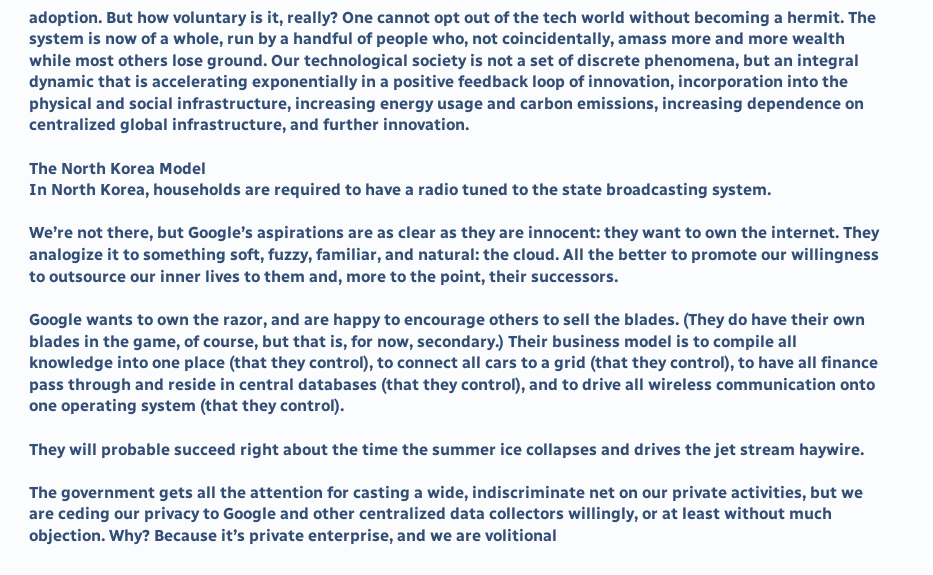adoption. But how voluntary is it, really? One cannot opt out of the tech world without becoming a hermit. The system is now of a whole, run by a handful of people who, not coincidentally, amass more and more wealth while most others lose ground. Our technological society is not a set of discrete phenomena, but an integral dynamic that is accelerating exponentially in a positive feedback loop of innovation, incorporation into the physical and social infrastructure, increasing energy usage and carbon emissions, increasing dependence on centralized global infrastructure, and further innovation.

The North Korea Model
In North Korea, households are required to have a radio tuned to the state broadcasting system.

We’re not there, but Google’s aspirations are as clear as they are innocent: they want to own the internet. They analogize it to something soft, fuzzy, familiar, and natural: the cloud. All the better to promote our willingness to outsource our inner lives to them and, more to the point, their successors.

Google wants to own the razor, and are happy to encourage others to sell the blades. (They do have their own blades in the game, of course, but that is, for now, secondary.) Their business model is to compile all knowledge into one place (that they control), to connect all cars to a grid (that they control), to have all finance pass through and reside in central databases (that they control), and to drive all wireless communication onto one operating system (that they control).

They will probable succeed right about the time the summer ice collapses and drives the jet stream haywire.

The government gets all the attention for casting a wide, indiscriminate net on our private activities, but we are ceding our privacy to Google and other centralized data collectors willingly, or at least without much objection. Why? Because it’s private enterprise, and we are volitional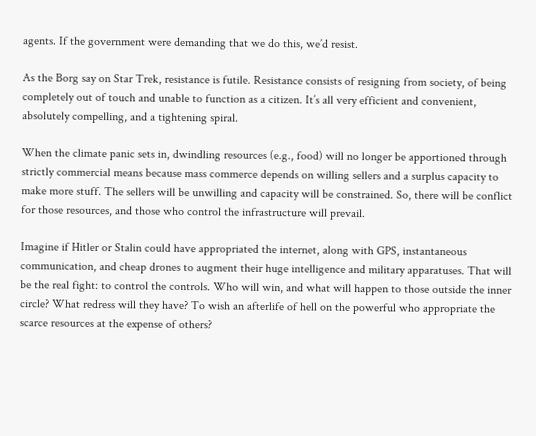agents. If the government were demanding that we do this, we’d resist.

As the Borg say on Star Trek, resistance is futile. Resistance consists of resigning from society, of being completely out of touch and unable to function as a citizen. It’s all very efficient and convenient, absolutely compelling, and a tightening spiral.

When the climate panic sets in, dwindling resources (e.g., food) will no longer be apportioned through strictly commercial means because mass commerce depends on willing sellers and a surplus capacity to make more stuff. The sellers will be unwilling and capacity will be constrained. So, there will be conflict for those resources, and those who control the infrastructure will prevail.

Imagine if Hitler or Stalin could have appropriated the internet, along with GPS, instantaneous communication, and cheap drones to augment their huge intelligence and military apparatuses. That will be the real fight: to control the controls. Who will win, and what will happen to those outside the inner circle? What redress will they have? To wish an afterlife of hell on the powerful who appropriate the scarce resources at the expense of others?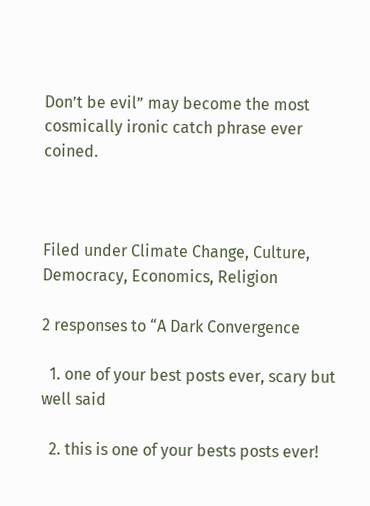Don’t be evil” may become the most cosmically ironic catch phrase ever coined.



Filed under Climate Change, Culture, Democracy, Economics, Religion

2 responses to “A Dark Convergence

  1. one of your best posts ever, scary but well said

  2. this is one of your bests posts ever!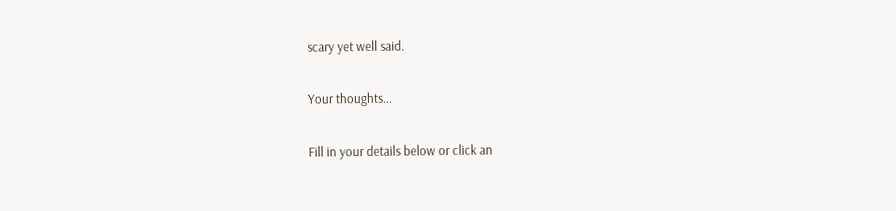scary yet well said.

Your thoughts...

Fill in your details below or click an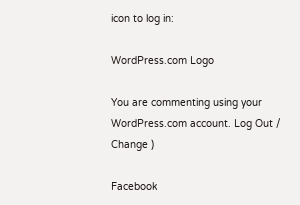icon to log in:

WordPress.com Logo

You are commenting using your WordPress.com account. Log Out /  Change )

Facebook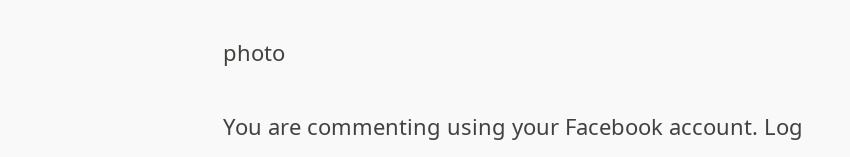photo

You are commenting using your Facebook account. Log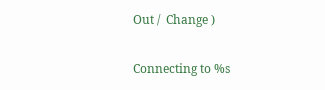Out /  Change )

Connecting to %s